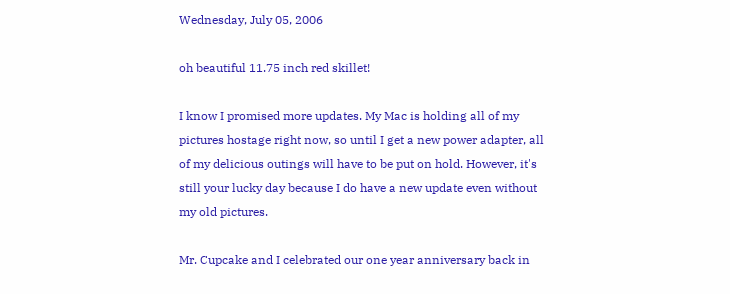Wednesday, July 05, 2006

oh beautiful 11.75 inch red skillet!

I know I promised more updates. My Mac is holding all of my pictures hostage right now, so until I get a new power adapter, all of my delicious outings will have to be put on hold. However, it's still your lucky day because I do have a new update even without my old pictures.

Mr. Cupcake and I celebrated our one year anniversary back in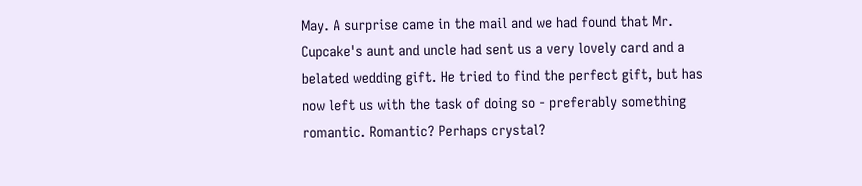May. A surprise came in the mail and we had found that Mr. Cupcake's aunt and uncle had sent us a very lovely card and a belated wedding gift. He tried to find the perfect gift, but has now left us with the task of doing so - preferably something romantic. Romantic? Perhaps crystal?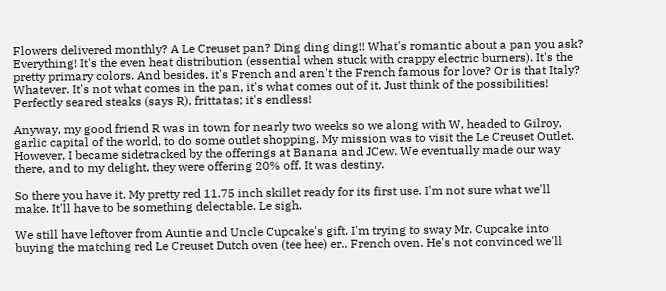Flowers delivered monthly? A Le Creuset pan? Ding ding ding!! What's romantic about a pan you ask? Everything! It's the even heat distribution (essential when stuck with crappy electric burners). It's the pretty primary colors. And besides, it's French and aren't the French famous for love? Or is that Italy? Whatever. It's not what comes in the pan, it's what comes out of it. Just think of the possibilities! Perfectly seared steaks (says R), frittatas; it's endless!

Anyway, my good friend R was in town for nearly two weeks so we along with W, headed to Gilroy, garlic capital of the world, to do some outlet shopping. My mission was to visit the Le Creuset Outlet. However, I became sidetracked by the offerings at Banana and JCew. We eventually made our way there, and to my delight, they were offering 20% off. It was destiny.

So there you have it. My pretty red 11.75 inch skillet ready for its first use. I'm not sure what we'll make. It'll have to be something delectable. Le sigh.

We still have leftover from Auntie and Uncle Cupcake's gift. I'm trying to sway Mr. Cupcake into buying the matching red Le Creuset Dutch oven (tee hee) er.. French oven. He's not convinced we'll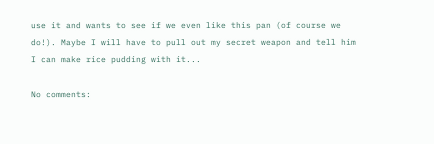use it and wants to see if we even like this pan (of course we do!). Maybe I will have to pull out my secret weapon and tell him I can make rice pudding with it...

No comments: